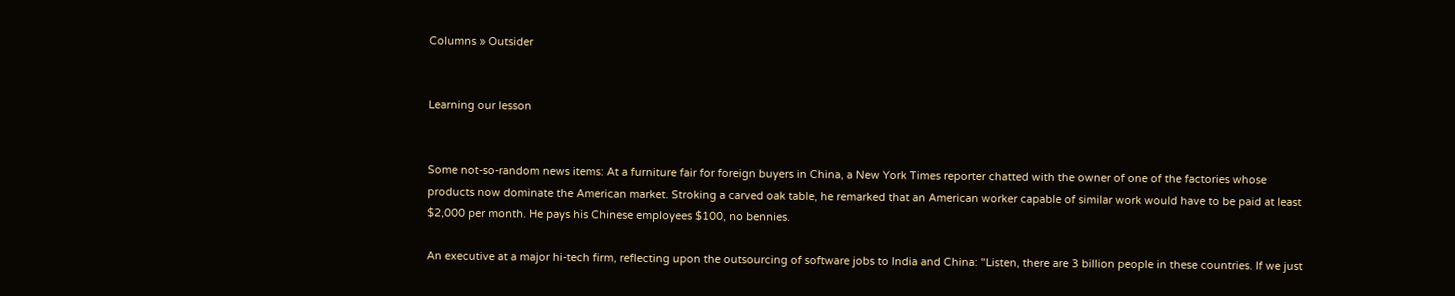Columns » Outsider


Learning our lesson


Some not-so-random news items: At a furniture fair for foreign buyers in China, a New York Times reporter chatted with the owner of one of the factories whose products now dominate the American market. Stroking a carved oak table, he remarked that an American worker capable of similar work would have to be paid at least $2,000 per month. He pays his Chinese employees $100, no bennies.

An executive at a major hi-tech firm, reflecting upon the outsourcing of software jobs to India and China: "Listen, there are 3 billion people in these countries. If we just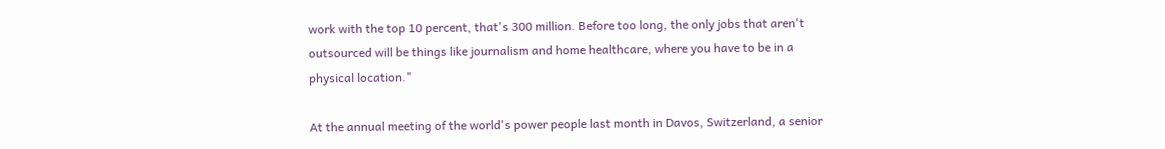work with the top 10 percent, that's 300 million. Before too long, the only jobs that aren't outsourced will be things like journalism and home healthcare, where you have to be in a physical location."

At the annual meeting of the world's power people last month in Davos, Switzerland, a senior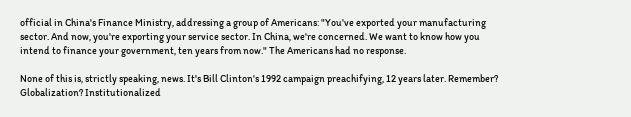official in China's Finance Ministry, addressing a group of Americans: "You've exported your manufacturing sector. And now, you're exporting your service sector. In China, we're concerned. We want to know how you intend to finance your government, ten years from now." The Americans had no response.

None of this is, strictly speaking, news. It's Bill Clinton's 1992 campaign preachifying, 12 years later. Remember? Globalization? Institutionalized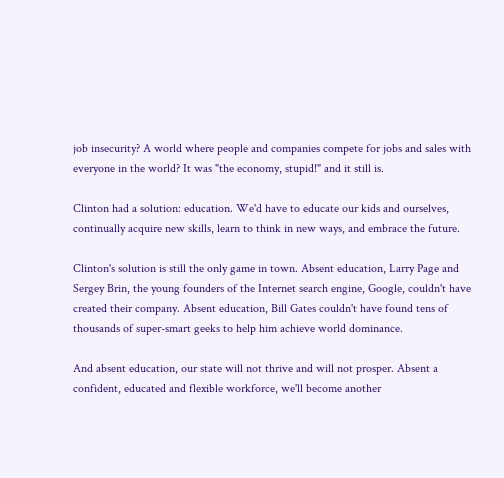job insecurity? A world where people and companies compete for jobs and sales with everyone in the world? It was "the economy, stupid!" and it still is.

Clinton had a solution: education. We'd have to educate our kids and ourselves, continually acquire new skills, learn to think in new ways, and embrace the future.

Clinton's solution is still the only game in town. Absent education, Larry Page and Sergey Brin, the young founders of the Internet search engine, Google, couldn't have created their company. Absent education, Bill Gates couldn't have found tens of thousands of super-smart geeks to help him achieve world dominance.

And absent education, our state will not thrive and will not prosper. Absent a confident, educated and flexible workforce, we'll become another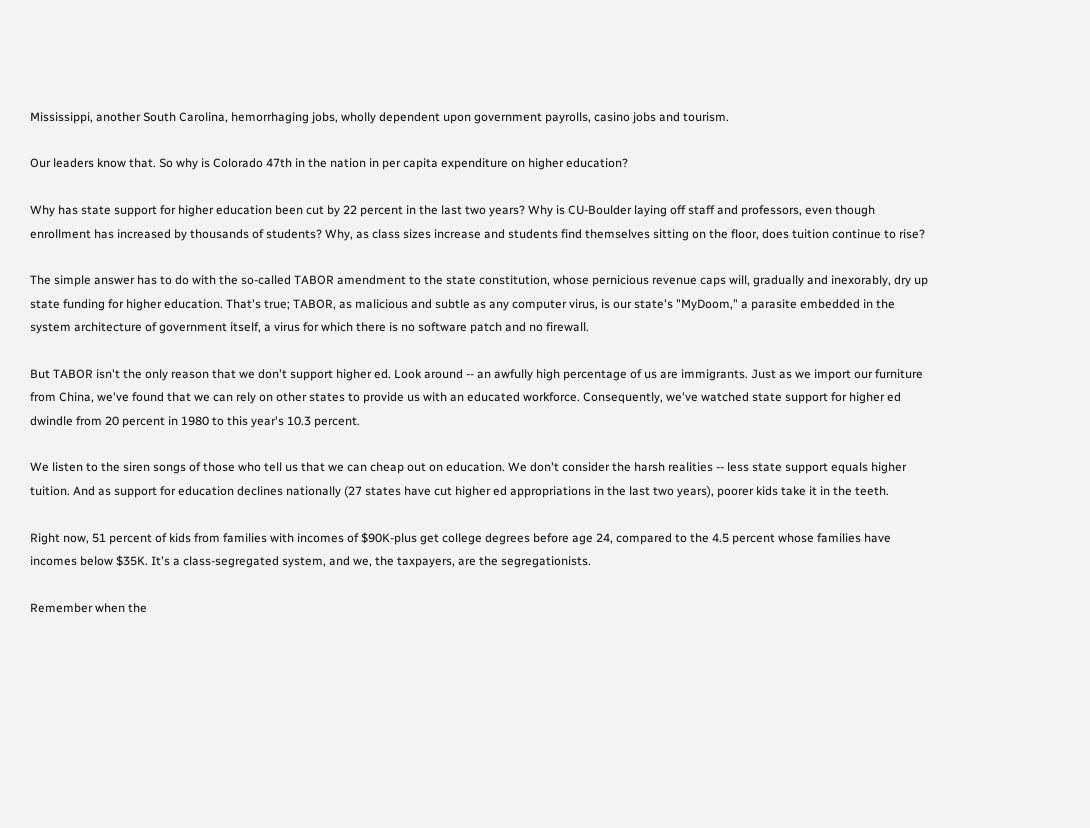Mississippi, another South Carolina, hemorrhaging jobs, wholly dependent upon government payrolls, casino jobs and tourism.

Our leaders know that. So why is Colorado 47th in the nation in per capita expenditure on higher education?

Why has state support for higher education been cut by 22 percent in the last two years? Why is CU-Boulder laying off staff and professors, even though enrollment has increased by thousands of students? Why, as class sizes increase and students find themselves sitting on the floor, does tuition continue to rise?

The simple answer has to do with the so-called TABOR amendment to the state constitution, whose pernicious revenue caps will, gradually and inexorably, dry up state funding for higher education. That's true; TABOR, as malicious and subtle as any computer virus, is our state's "MyDoom," a parasite embedded in the system architecture of government itself, a virus for which there is no software patch and no firewall.

But TABOR isn't the only reason that we don't support higher ed. Look around -- an awfully high percentage of us are immigrants. Just as we import our furniture from China, we've found that we can rely on other states to provide us with an educated workforce. Consequently, we've watched state support for higher ed dwindle from 20 percent in 1980 to this year's 10.3 percent.

We listen to the siren songs of those who tell us that we can cheap out on education. We don't consider the harsh realities -- less state support equals higher tuition. And as support for education declines nationally (27 states have cut higher ed appropriations in the last two years), poorer kids take it in the teeth.

Right now, 51 percent of kids from families with incomes of $90K-plus get college degrees before age 24, compared to the 4.5 percent whose families have incomes below $35K. It's a class-segregated system, and we, the taxpayers, are the segregationists.

Remember when the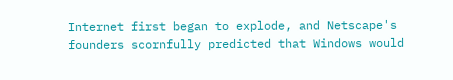Internet first began to explode, and Netscape's founders scornfully predicted that Windows would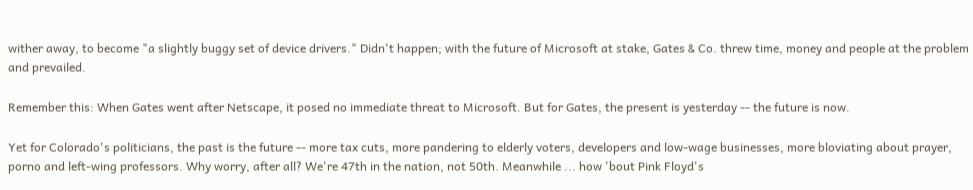wither away, to become "a slightly buggy set of device drivers." Didn't happen; with the future of Microsoft at stake, Gates & Co. threw time, money and people at the problem and prevailed.

Remember this: When Gates went after Netscape, it posed no immediate threat to Microsoft. But for Gates, the present is yesterday -- the future is now.

Yet for Colorado's politicians, the past is the future -- more tax cuts, more pandering to elderly voters, developers and low-wage businesses, more bloviating about prayer, porno and left-wing professors. Why worry, after all? We're 47th in the nation, not 50th. Meanwhile ... how 'bout Pink Floyd's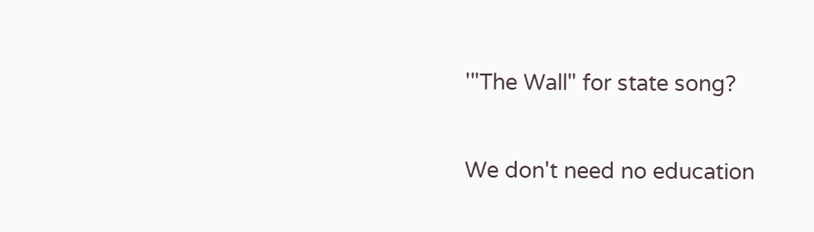'"The Wall" for state song?

We don't need no education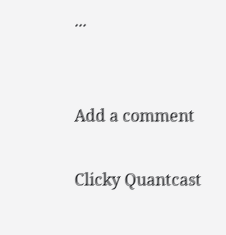...


Add a comment

Clicky Quantcast